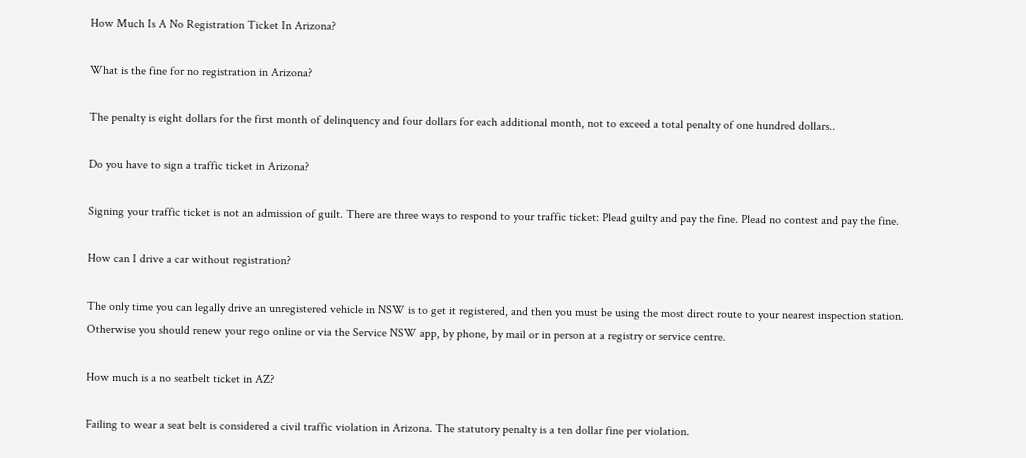How Much Is A No Registration Ticket In Arizona?

What is the fine for no registration in Arizona?

The penalty is eight dollars for the first month of delinquency and four dollars for each additional month, not to exceed a total penalty of one hundred dollars..

Do you have to sign a traffic ticket in Arizona?

Signing your traffic ticket is not an admission of guilt. There are three ways to respond to your traffic ticket: Plead guilty and pay the fine. Plead no contest and pay the fine.

How can I drive a car without registration?

The only time you can legally drive an unregistered vehicle in NSW is to get it registered, and then you must be using the most direct route to your nearest inspection station. Otherwise you should renew your rego online or via the Service NSW app, by phone, by mail or in person at a registry or service centre.

How much is a no seatbelt ticket in AZ?

Failing to wear a seat belt is considered a civil traffic violation in Arizona. The statutory penalty is a ten dollar fine per violation.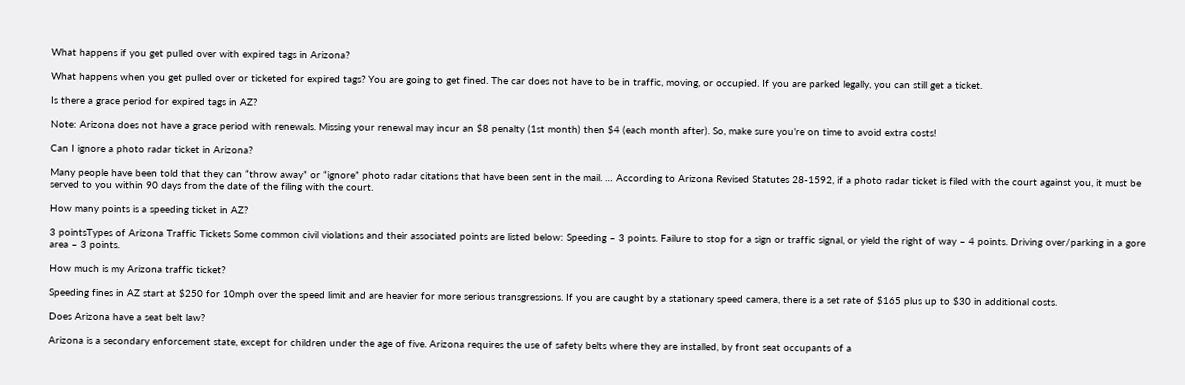What happens if you get pulled over with expired tags in Arizona?

What happens when you get pulled over or ticketed for expired tags? You are going to get fined. The car does not have to be in traffic, moving, or occupied. If you are parked legally, you can still get a ticket.

Is there a grace period for expired tags in AZ?

Note: Arizona does not have a grace period with renewals. Missing your renewal may incur an $8 penalty (1st month) then $4 (each month after). So, make sure you’re on time to avoid extra costs!

Can I ignore a photo radar ticket in Arizona?

Many people have been told that they can “throw away” or “ignore” photo radar citations that have been sent in the mail. … According to Arizona Revised Statutes 28-1592, if a photo radar ticket is filed with the court against you, it must be served to you within 90 days from the date of the filing with the court.

How many points is a speeding ticket in AZ?

3 pointsTypes of Arizona Traffic Tickets Some common civil violations and their associated points are listed below: Speeding – 3 points. Failure to stop for a sign or traffic signal, or yield the right of way – 4 points. Driving over/parking in a gore area – 3 points.

How much is my Arizona traffic ticket?

Speeding fines in AZ start at $250 for 10mph over the speed limit and are heavier for more serious transgressions. If you are caught by a stationary speed camera, there is a set rate of $165 plus up to $30 in additional costs.

Does Arizona have a seat belt law?

Arizona is a secondary enforcement state, except for children under the age of five. Arizona requires the use of safety belts where they are installed, by front seat occupants of a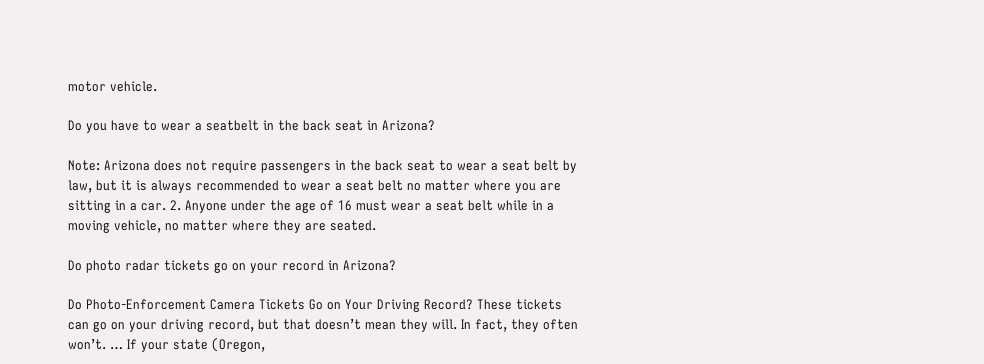motor vehicle.

Do you have to wear a seatbelt in the back seat in Arizona?

Note: Arizona does not require passengers in the back seat to wear a seat belt by law, but it is always recommended to wear a seat belt no matter where you are sitting in a car. 2. Anyone under the age of 16 must wear a seat belt while in a moving vehicle, no matter where they are seated.

Do photo radar tickets go on your record in Arizona?

Do Photo-Enforcement Camera Tickets Go on Your Driving Record? These tickets can go on your driving record, but that doesn’t mean they will. In fact, they often won’t. … If your state (Oregon,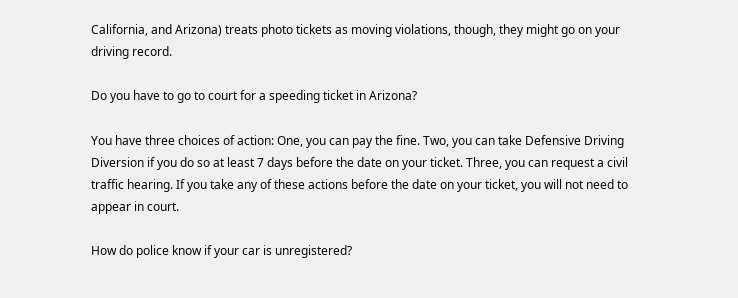California, and Arizona) treats photo tickets as moving violations, though, they might go on your driving record.

Do you have to go to court for a speeding ticket in Arizona?

You have three choices of action: One, you can pay the fine. Two, you can take Defensive Driving Diversion if you do so at least 7 days before the date on your ticket. Three, you can request a civil traffic hearing. If you take any of these actions before the date on your ticket, you will not need to appear in court.

How do police know if your car is unregistered?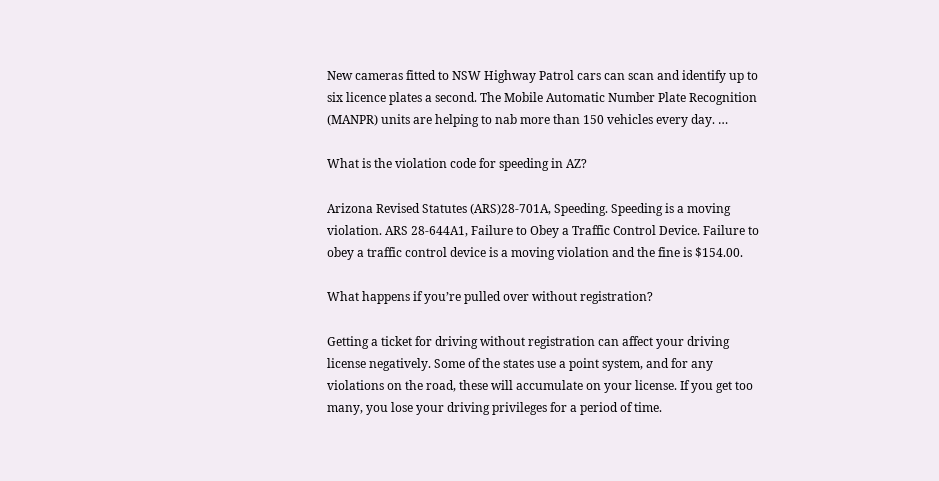New cameras fitted to NSW Highway Patrol cars can scan and identify up to six licence plates a second. The Mobile Automatic Number Plate Recognition (MANPR) units are helping to nab more than 150 vehicles every day. …

What is the violation code for speeding in AZ?

Arizona Revised Statutes (ARS)28-701A, Speeding. Speeding is a moving violation. ARS 28-644A1, Failure to Obey a Traffic Control Device. Failure to obey a traffic control device is a moving violation and the fine is $154.00.

What happens if you’re pulled over without registration?

Getting a ticket for driving without registration can affect your driving license negatively. Some of the states use a point system, and for any violations on the road, these will accumulate on your license. If you get too many, you lose your driving privileges for a period of time.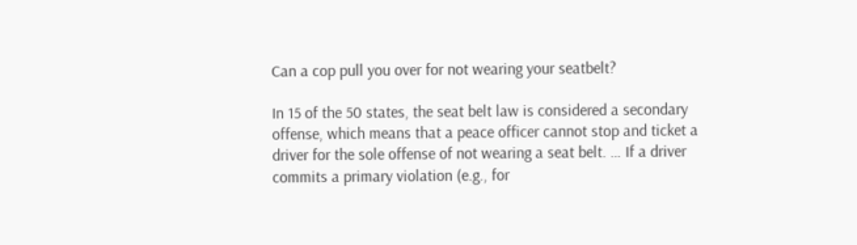Can a cop pull you over for not wearing your seatbelt?

In 15 of the 50 states, the seat belt law is considered a secondary offense, which means that a peace officer cannot stop and ticket a driver for the sole offense of not wearing a seat belt. … If a driver commits a primary violation (e.g., for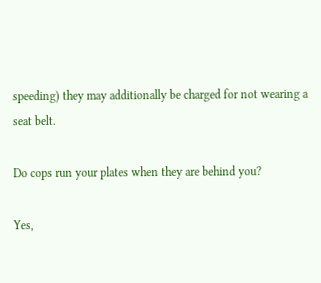speeding) they may additionally be charged for not wearing a seat belt.

Do cops run your plates when they are behind you?

Yes,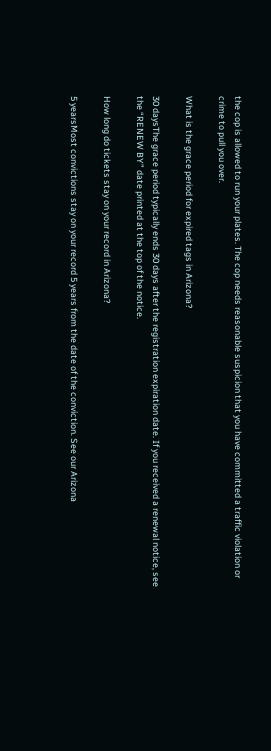the cop is allowed to run your plates. The cop needs reasonable suspicion that you have committed a traffic violation or crime to pull you over.

What is the grace period for expired tags in Arizona?

30 daysThe grace period typically ends 30 days after the registration expiration date. If you received a renewal notice, see the “RENEW BY” date printed at the top of the notice.

How long do tickets stay on your record in Arizona?

5 yearsMost convictions stay on your record 5 years from the date of the conviction. See our Arizona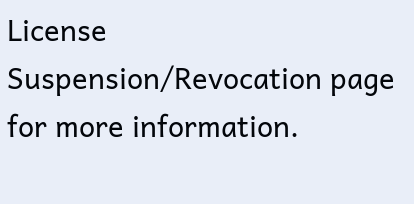License Suspension/Revocation page for more information.